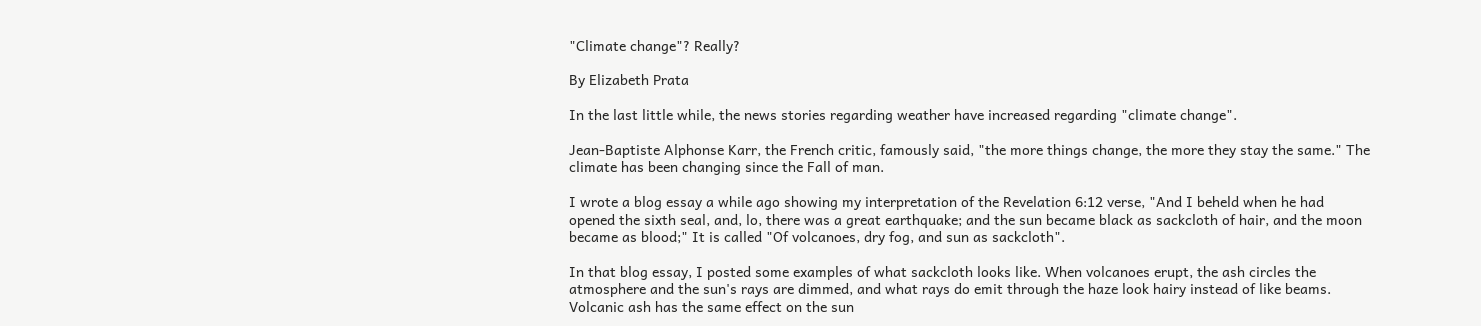"Climate change"? Really?

By Elizabeth Prata

In the last little while, the news stories regarding weather have increased regarding "climate change".

Jean-Baptiste Alphonse Karr, the French critic, famously said, "the more things change, the more they stay the same." The climate has been changing since the Fall of man.

I wrote a blog essay a while ago showing my interpretation of the Revelation 6:12 verse, "And I beheld when he had opened the sixth seal, and, lo, there was a great earthquake; and the sun became black as sackcloth of hair, and the moon became as blood;" It is called "Of volcanoes, dry fog, and sun as sackcloth".

In that blog essay, I posted some examples of what sackcloth looks like. When volcanoes erupt, the ash circles the atmosphere and the sun's rays are dimmed, and what rays do emit through the haze look hairy instead of like beams. Volcanic ash has the same effect on the sun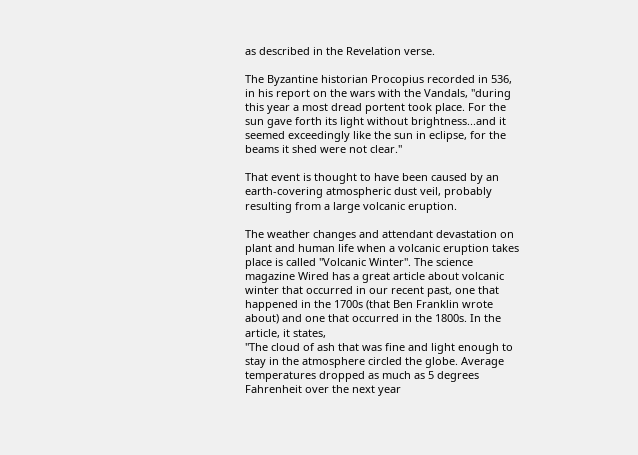as described in the Revelation verse.

The Byzantine historian Procopius recorded in 536, in his report on the wars with the Vandals, "during this year a most dread portent took place. For the sun gave forth its light without brightness...and it seemed exceedingly like the sun in eclipse, for the beams it shed were not clear."

That event is thought to have been caused by an earth-covering atmospheric dust veil, probably resulting from a large volcanic eruption.

The weather changes and attendant devastation on plant and human life when a volcanic eruption takes place is called "Volcanic Winter". The science magazine Wired has a great article about volcanic winter that occurred in our recent past, one that happened in the 1700s (that Ben Franklin wrote about) and one that occurred in the 1800s. In the article, it states,
"The cloud of ash that was fine and light enough to stay in the atmosphere circled the globe. Average temperatures dropped as much as 5 degrees Fahrenheit over the next year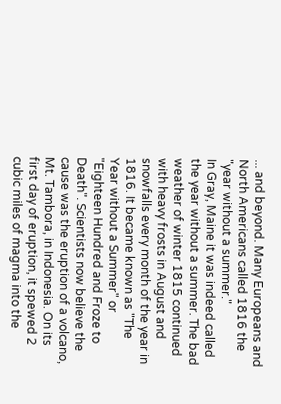... and beyond. Many Europeans and North Americans called 1816 the "year without a summer."
In Gray, Maine it was indeed called the year without a summer. The bad weather of winter 1815 continued with heavy frosts in August and snowfalls every month of the year in 1816. It became known as "The Year without a Summer" or "Eighteen Hundred and Froze to Death". Scientists now believe the cause was the eruption of a volcano, Mt. Tambora, in Indonesia. On its first day of eruption, it spewed 2 cubic miles of magma into the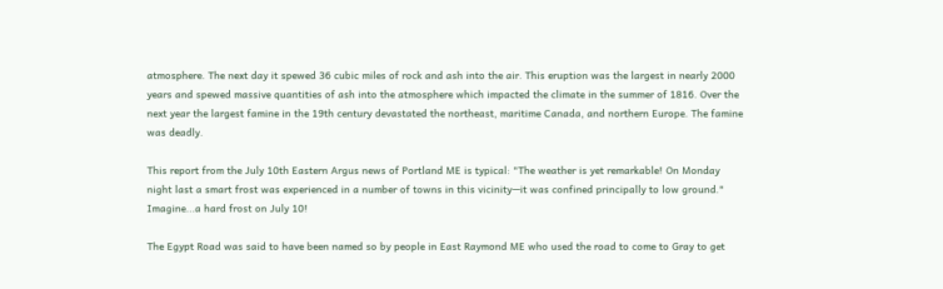atmosphere. The next day it spewed 36 cubic miles of rock and ash into the air. This eruption was the largest in nearly 2000 years and spewed massive quantities of ash into the atmosphere which impacted the climate in the summer of 1816. Over the next year the largest famine in the 19th century devastated the northeast, maritime Canada, and northern Europe. The famine was deadly.

This report from the July 10th Eastern Argus news of Portland ME is typical: "The weather is yet remarkable! On Monday night last a smart frost was experienced in a number of towns in this vicinity—it was confined principally to low ground."  Imagine...a hard frost on July 10!

The Egypt Road was said to have been named so by people in East Raymond ME who used the road to come to Gray to get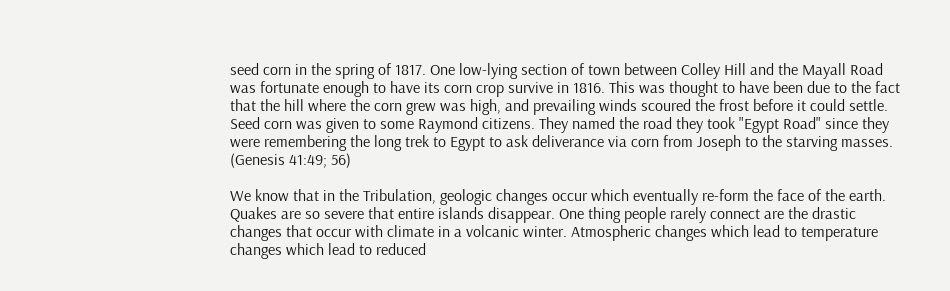seed corn in the spring of 1817. One low-lying section of town between Colley Hill and the Mayall Road was fortunate enough to have its corn crop survive in 1816. This was thought to have been due to the fact that the hill where the corn grew was high, and prevailing winds scoured the frost before it could settle. Seed corn was given to some Raymond citizens. They named the road they took "Egypt Road" since they were remembering the long trek to Egypt to ask deliverance via corn from Joseph to the starving masses. (Genesis 41:49; 56)

We know that in the Tribulation, geologic changes occur which eventually re-form the face of the earth. Quakes are so severe that entire islands disappear. One thing people rarely connect are the drastic changes that occur with climate in a volcanic winter. Atmospheric changes which lead to temperature changes which lead to reduced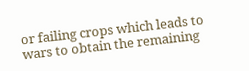or failing crops which leads to wars to obtain the remaining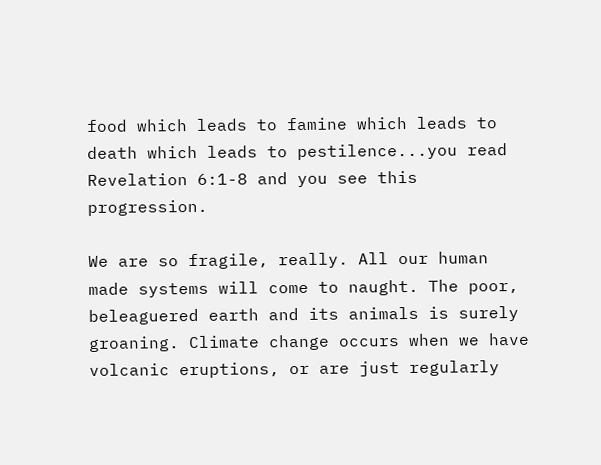food which leads to famine which leads to death which leads to pestilence...you read Revelation 6:1-8 and you see this progression.

We are so fragile, really. All our human made systems will come to naught. The poor, beleaguered earth and its animals is surely groaning. Climate change occurs when we have volcanic eruptions, or are just regularly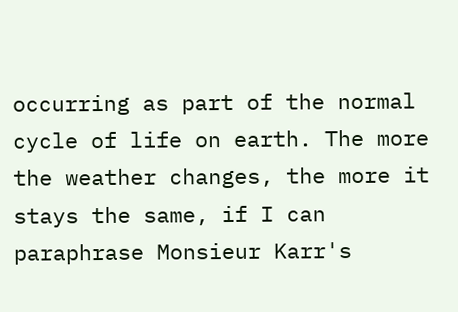occurring as part of the normal cycle of life on earth. The more the weather changes, the more it stays the same, if I can paraphrase Monsieur Karr's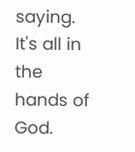saying. It's all in the hands of God.